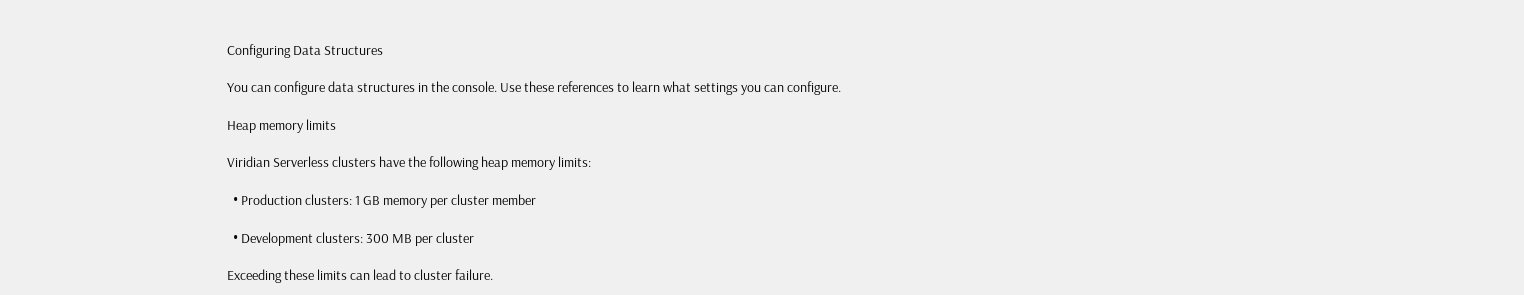Configuring Data Structures

You can configure data structures in the console. Use these references to learn what settings you can configure.

Heap memory limits

Viridian Serverless clusters have the following heap memory limits:

  • Production clusters: 1 GB memory per cluster member

  • Development clusters: 300 MB per cluster

Exceeding these limits can lead to cluster failure.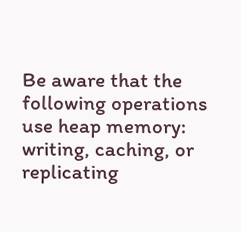Be aware that the following operations use heap memory: writing, caching, or replicating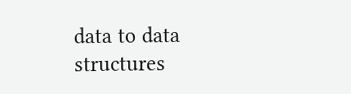data to data structures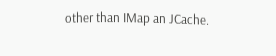other than IMap an JCache.